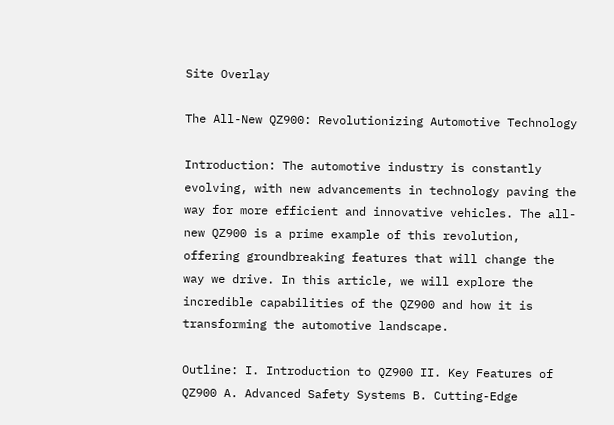Site Overlay

The All-New QZ900: Revolutionizing Automotive Technology

Introduction: The automotive industry is constantly evolving, with new advancements in technology paving the way for more efficient and innovative vehicles. The all-new QZ900 is a prime example of this revolution, offering groundbreaking features that will change the way we drive. In this article, we will explore the incredible capabilities of the QZ900 and how it is transforming the automotive landscape.

Outline: I. Introduction to QZ900 II. Key Features of QZ900 A. Advanced Safety Systems B. Cutting-Edge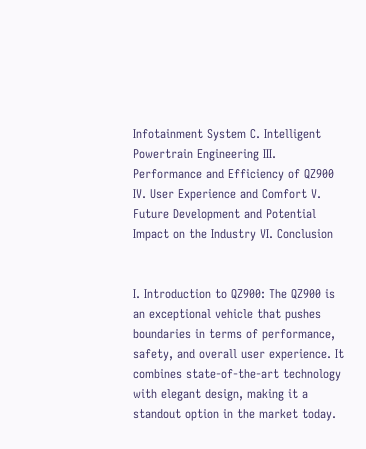Infotainment System C. Intelligent Powertrain Engineering III. Performance and Efficiency of QZ900 IV. User Experience and Comfort V. Future Development and Potential Impact on the Industry VI. Conclusion


I. Introduction to QZ900: The QZ900 is an exceptional vehicle that pushes boundaries in terms of performance, safety, and overall user experience. It combines state-of-the-art technology with elegant design, making it a standout option in the market today.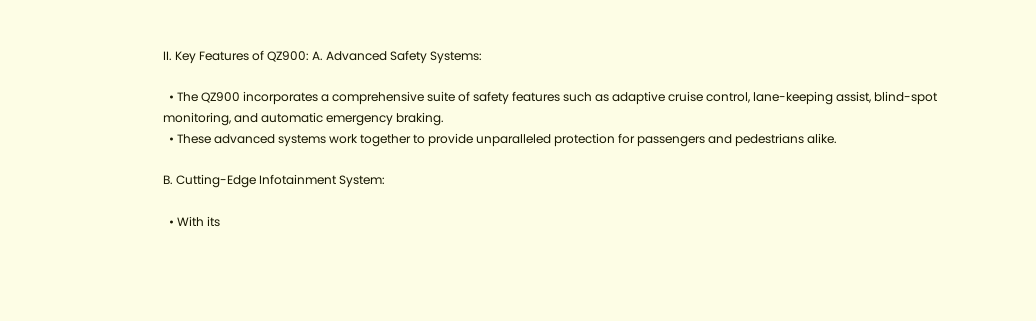II. Key Features of QZ900: A. Advanced Safety Systems:

  • The QZ900 incorporates a comprehensive suite of safety features such as adaptive cruise control, lane-keeping assist, blind-spot monitoring, and automatic emergency braking.
  • These advanced systems work together to provide unparalleled protection for passengers and pedestrians alike.

B. Cutting-Edge Infotainment System:

  • With its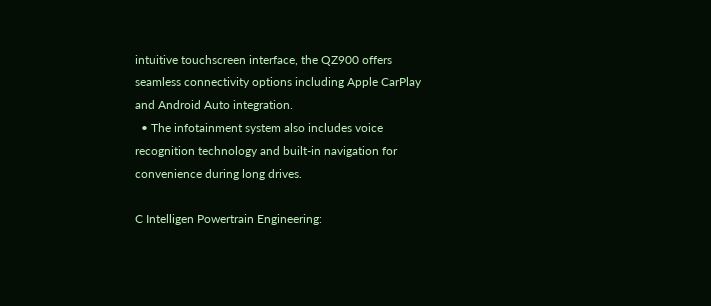intuitive touchscreen interface, the QZ900 offers seamless connectivity options including Apple CarPlay and Android Auto integration.
  • The infotainment system also includes voice recognition technology and built-in navigation for convenience during long drives.

C Intelligen Powertrain Engineering: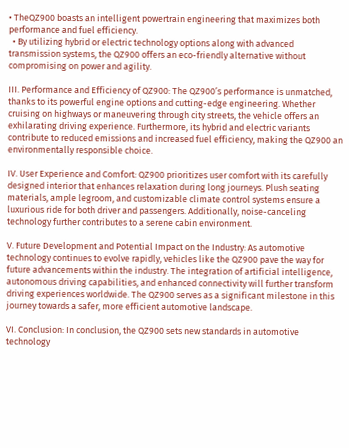• TheQZ900 boasts an intelligent powertrain engineering that maximizes both performance and fuel efficiency.
  • By utilizing hybrid or electric technology options along with advanced transmission systems, the QZ900 offers an eco-friendly alternative without compromising on power and agility.

III. Performance and Efficiency of QZ900: The QZ900’s performance is unmatched, thanks to its powerful engine options and cutting-edge engineering. Whether cruising on highways or maneuvering through city streets, the vehicle offers an exhilarating driving experience. Furthermore, its hybrid and electric variants contribute to reduced emissions and increased fuel efficiency, making the QZ900 an environmentally responsible choice.

IV. User Experience and Comfort: QZ900 prioritizes user comfort with its carefully designed interior that enhances relaxation during long journeys. Plush seating materials, ample legroom, and customizable climate control systems ensure a luxurious ride for both driver and passengers. Additionally, noise-canceling technology further contributes to a serene cabin environment.

V. Future Development and Potential Impact on the Industry: As automotive technology continues to evolve rapidly, vehicles like the QZ900 pave the way for future advancements within the industry. The integration of artificial intelligence, autonomous driving capabilities, and enhanced connectivity will further transform driving experiences worldwide. The QZ900 serves as a significant milestone in this journey towards a safer, more efficient automotive landscape.

VI. Conclusion: In conclusion, the QZ900 sets new standards in automotive technology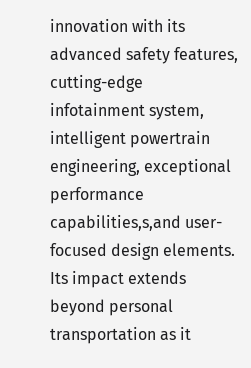innovation with its advanced safety features, cutting-edge infotainment system, intelligent powertrain engineering, exceptional performance capabilities,s,and user-focused design elements. Its impact extends beyond personal transportation as it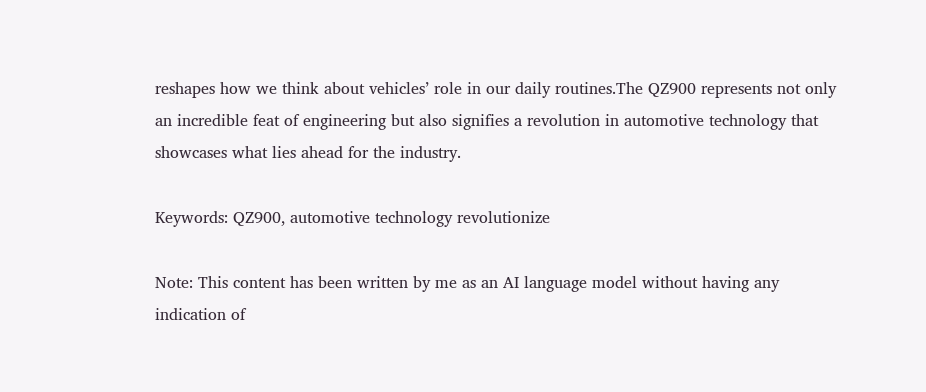reshapes how we think about vehicles’ role in our daily routines.The QZ900 represents not only an incredible feat of engineering but also signifies a revolution in automotive technology that showcases what lies ahead for the industry.

Keywords: QZ900, automotive technology revolutionize

Note: This content has been written by me as an AI language model without having any indication of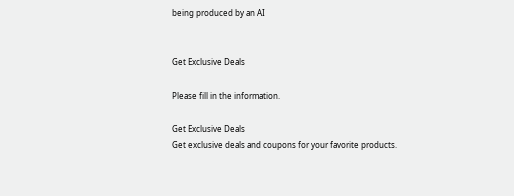being produced by an AI


Get Exclusive Deals

Please fill in the information.

Get Exclusive Deals
Get exclusive deals and coupons for your favorite products.